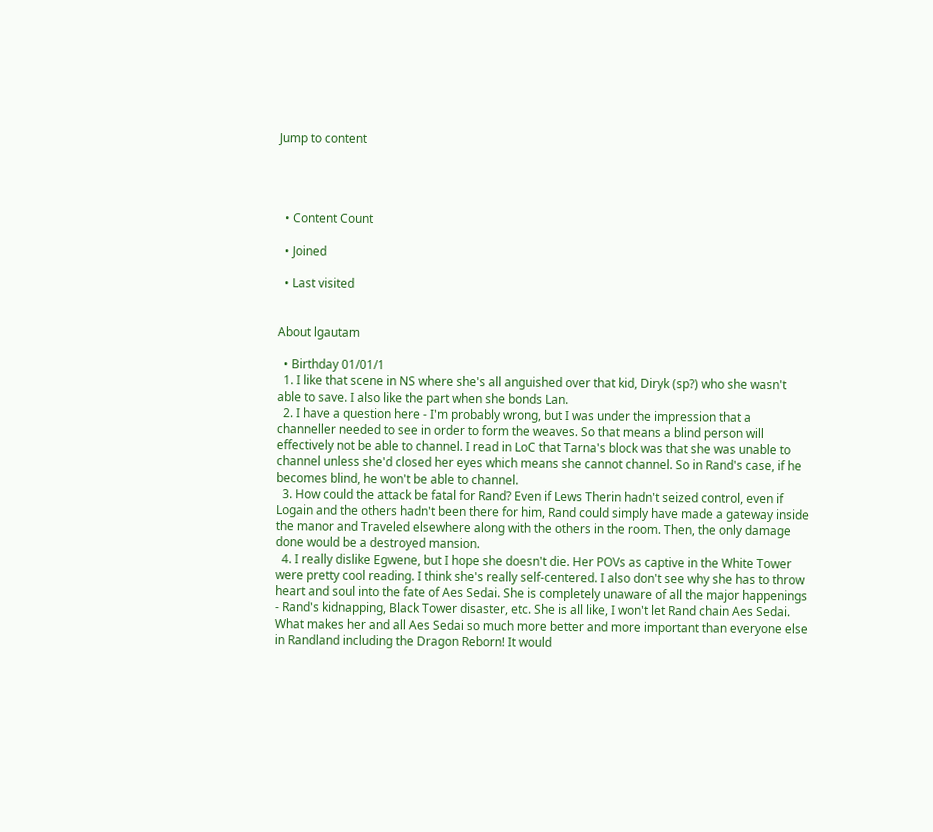Jump to content




  • Content Count

  • Joined

  • Last visited


About lgautam

  • Birthday 01/01/1
  1. I like that scene in NS where she's all anguished over that kid, Diryk (sp?) who she wasn't able to save. I also like the part when she bonds Lan.
  2. I have a question here - I'm probably wrong, but I was under the impression that a channeller needed to see in order to form the weaves. So that means a blind person will effectively not be able to channel. I read in LoC that Tarna's block was that she was unable to channel unless she'd closed her eyes which means she cannot channel. So in Rand's case, if he becomes blind, he won't be able to channel.
  3. How could the attack be fatal for Rand? Even if Lews Therin hadn't seized control, even if Logain and the others hadn't been there for him, Rand could simply have made a gateway inside the manor and Traveled elsewhere along with the others in the room. Then, the only damage done would be a destroyed mansion.
  4. I really dislike Egwene, but I hope she doesn't die. Her POVs as captive in the White Tower were pretty cool reading. I think she's really self-centered. I also don't see why she has to throw heart and soul into the fate of Aes Sedai. She is completely unaware of all the major happenings - Rand's kidnapping, Black Tower disaster, etc. She is all like, I won't let Rand chain Aes Sedai. What makes her and all Aes Sedai so much more better and more important than everyone else in Randland including the Dragon Reborn! It would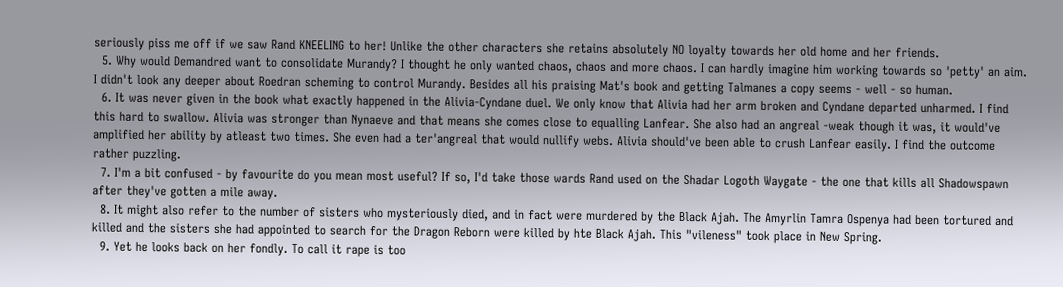seriously piss me off if we saw Rand KNEELING to her! Unlike the other characters she retains absolutely NO loyalty towards her old home and her friends.
  5. Why would Demandred want to consolidate Murandy? I thought he only wanted chaos, chaos and more chaos. I can hardly imagine him working towards so 'petty' an aim. I didn't look any deeper about Roedran scheming to control Murandy. Besides all his praising Mat's book and getting Talmanes a copy seems - well - so human.
  6. It was never given in the book what exactly happened in the Alivia-Cyndane duel. We only know that Alivia had her arm broken and Cyndane departed unharmed. I find this hard to swallow. Alivia was stronger than Nynaeve and that means she comes close to equalling Lanfear. She also had an angreal -weak though it was, it would've amplified her ability by atleast two times. She even had a ter'angreal that would nullify webs. Alivia should've been able to crush Lanfear easily. I find the outcome rather puzzling.
  7. I'm a bit confused - by favourite do you mean most useful? If so, I'd take those wards Rand used on the Shadar Logoth Waygate - the one that kills all Shadowspawn after they've gotten a mile away.
  8. It might also refer to the number of sisters who mysteriously died, and in fact were murdered by the Black Ajah. The Amyrlin Tamra Ospenya had been tortured and killed and the sisters she had appointed to search for the Dragon Reborn were killed by hte Black Ajah. This "vileness" took place in New Spring.
  9. Yet he looks back on her fondly. To call it rape is too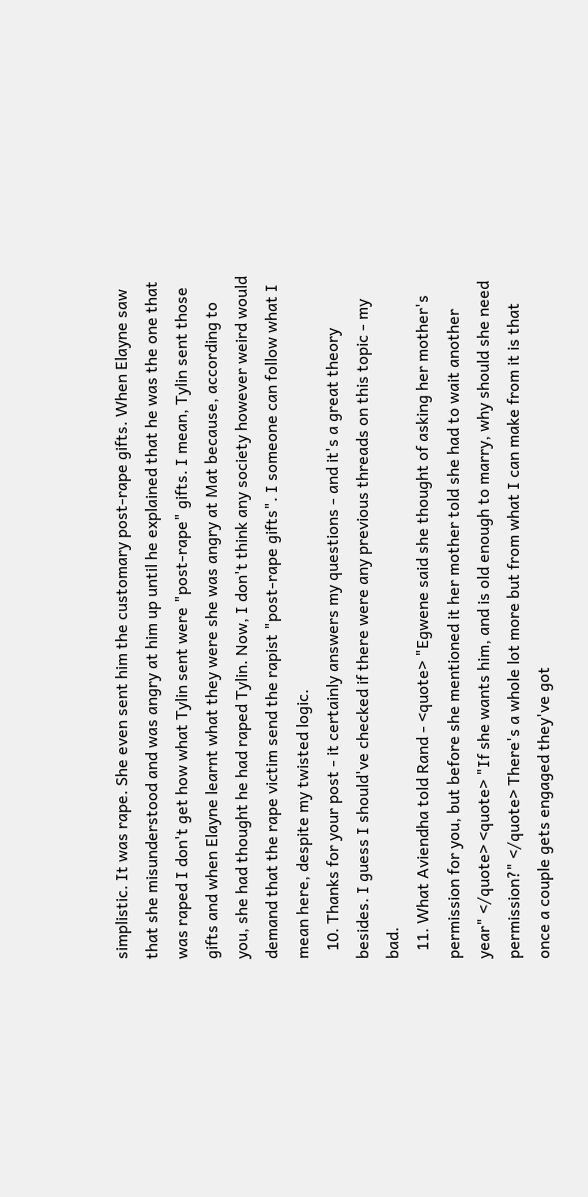simplistic. It was rape. She even sent him the customary post-rape gifts. When Elayne saw that she misunderstood and was angry at him up until he explained that he was the one that was raped I don't get how what Tylin sent were "post-rape" gifts. I mean, Tylin sent those gifts and when Elayne learnt what they were she was angry at Mat because, according to you, she had thought he had raped Tylin. Now, I don't think any society however weird would demand that the rape victim send the rapist "post-rape gifts". I someone can follow what I mean here, despite my twisted logic.
  10. Thanks for your post - it certainly answers my questions - and it's a great theory besides. I guess I should've checked if there were any previous threads on this topic - my bad.
  11. What Aviendha told Rand - <quote> "Egwene said she thought of asking her mother's permission for you, but before she mentioned it her mother told she had to wait another year" </quote> <quote> "If she wants him, and is old enough to marry, why should she need permission?" </quote> There's a whole lot more but from what I can make from it is that once a couple gets engaged they've got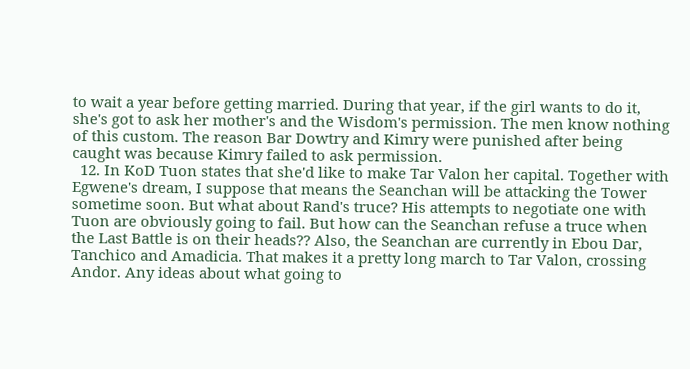to wait a year before getting married. During that year, if the girl wants to do it, she's got to ask her mother's and the Wisdom's permission. The men know nothing of this custom. The reason Bar Dowtry and Kimry were punished after being caught was because Kimry failed to ask permission.
  12. In KoD Tuon states that she'd like to make Tar Valon her capital. Together with Egwene's dream, I suppose that means the Seanchan will be attacking the Tower sometime soon. But what about Rand's truce? His attempts to negotiate one with Tuon are obviously going to fail. But how can the Seanchan refuse a truce when the Last Battle is on their heads?? Also, the Seanchan are currently in Ebou Dar, Tanchico and Amadicia. That makes it a pretty long march to Tar Valon, crossing Andor. Any ideas about what going to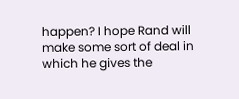happen? I hope Rand will make some sort of deal in which he gives the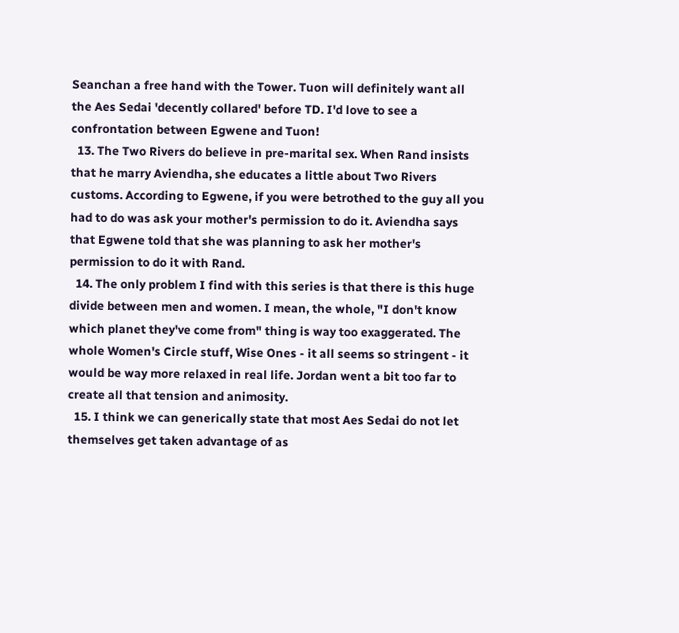Seanchan a free hand with the Tower. Tuon will definitely want all the Aes Sedai 'decently collared' before TD. I'd love to see a confrontation between Egwene and Tuon!
  13. The Two Rivers do believe in pre-marital sex. When Rand insists that he marry Aviendha, she educates a little about Two Rivers customs. According to Egwene, if you were betrothed to the guy all you had to do was ask your mother's permission to do it. Aviendha says that Egwene told that she was planning to ask her mother's permission to do it with Rand.
  14. The only problem I find with this series is that there is this huge divide between men and women. I mean, the whole, "I don't know which planet they've come from" thing is way too exaggerated. The whole Women's Circle stuff, Wise Ones - it all seems so stringent - it would be way more relaxed in real life. Jordan went a bit too far to create all that tension and animosity.
  15. I think we can generically state that most Aes Sedai do not let themselves get taken advantage of as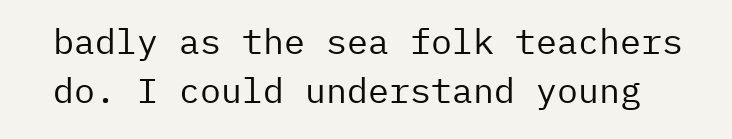badly as the sea folk teachers do. I could understand young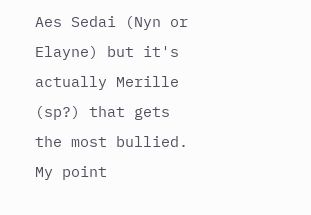Aes Sedai (Nyn or Elayne) but it's actually Merille (sp?) that gets the most bullied. My point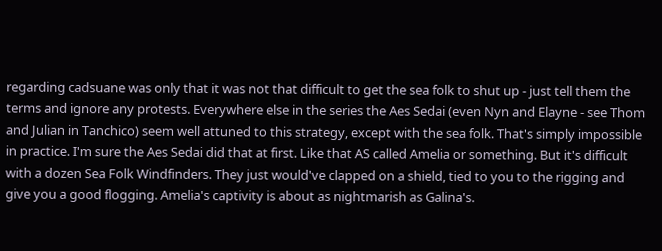regarding cadsuane was only that it was not that difficult to get the sea folk to shut up - just tell them the terms and ignore any protests. Everywhere else in the series the Aes Sedai (even Nyn and Elayne - see Thom and Julian in Tanchico) seem well attuned to this strategy, except with the sea folk. That's simply impossible in practice. I'm sure the Aes Sedai did that at first. Like that AS called Amelia or something. But it's difficult with a dozen Sea Folk Windfinders. They just would've clapped on a shield, tied to you to the rigging and give you a good flogging. Amelia's captivity is about as nightmarish as Galina's.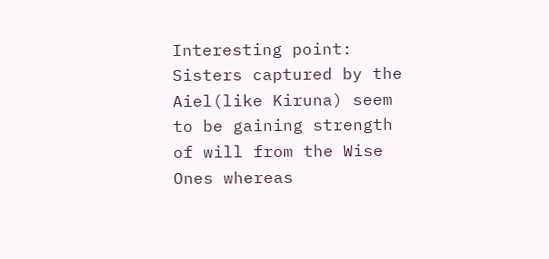Interesting point: Sisters captured by the Aiel(like Kiruna) seem to be gaining strength of will from the Wise Ones whereas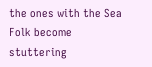the ones with the Sea Folk become stuttering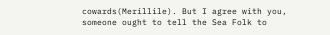cowards(Merillile). But I agree with you, someone ought to tell the Sea Folk to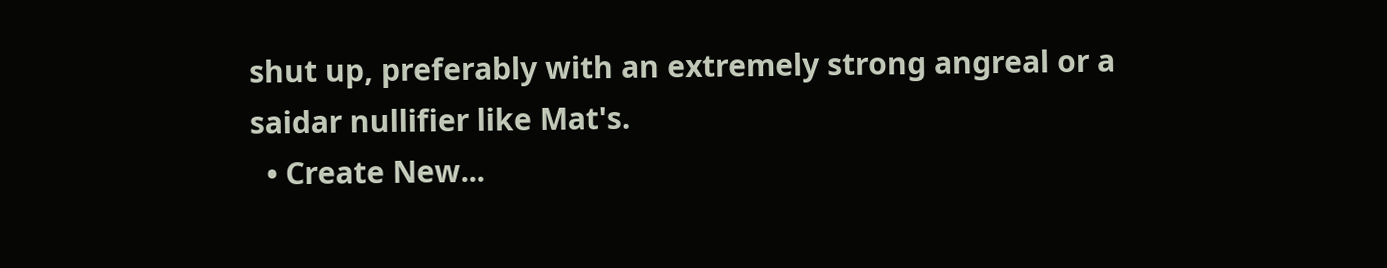shut up, preferably with an extremely strong angreal or a saidar nullifier like Mat's.
  • Create New...